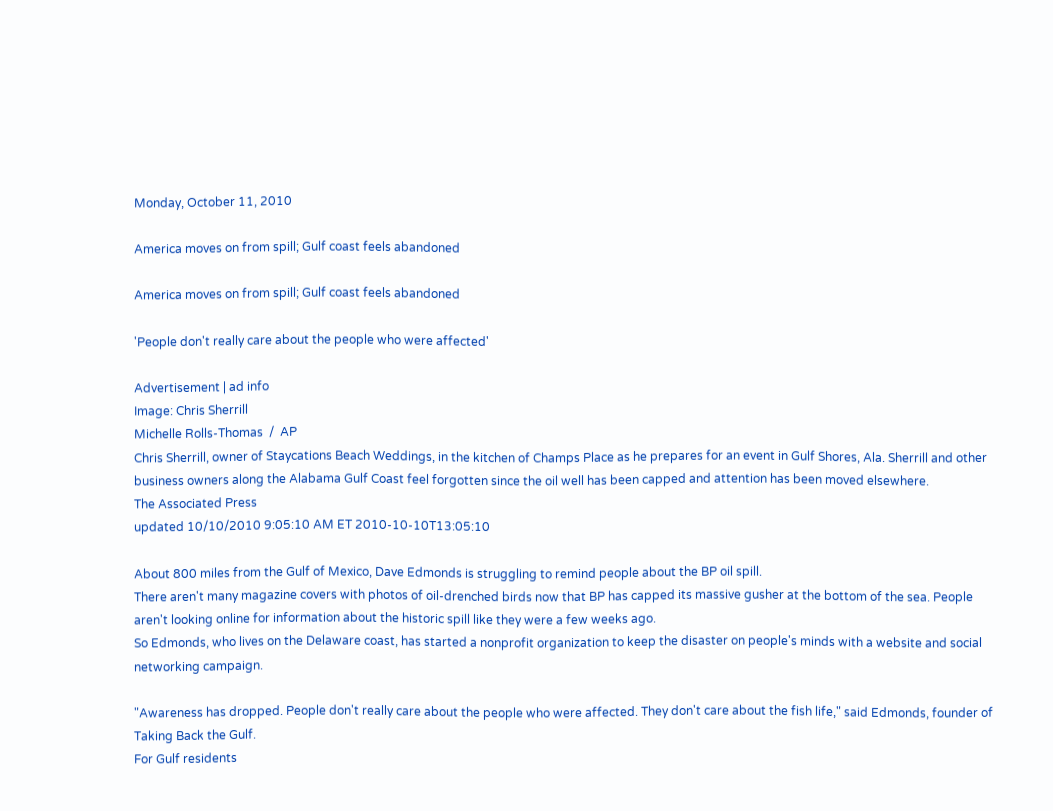Monday, October 11, 2010

America moves on from spill; Gulf coast feels abandoned

America moves on from spill; Gulf coast feels abandoned

'People don't really care about the people who were affected'

Advertisement | ad info
Image: Chris Sherrill
Michelle Rolls-Thomas  /  AP
Chris Sherrill, owner of Staycations Beach Weddings, in the kitchen of Champs Place as he prepares for an event in Gulf Shores, Ala. Sherrill and other business owners along the Alabama Gulf Coast feel forgotten since the oil well has been capped and attention has been moved elsewhere.
The Associated Press
updated 10/10/2010 9:05:10 AM ET 2010-10-10T13:05:10

About 800 miles from the Gulf of Mexico, Dave Edmonds is struggling to remind people about the BP oil spill.
There aren't many magazine covers with photos of oil-drenched birds now that BP has capped its massive gusher at the bottom of the sea. People aren't looking online for information about the historic spill like they were a few weeks ago.
So Edmonds, who lives on the Delaware coast, has started a nonprofit organization to keep the disaster on people's minds with a website and social networking campaign.

"Awareness has dropped. People don't really care about the people who were affected. They don't care about the fish life," said Edmonds, founder of Taking Back the Gulf.
For Gulf residents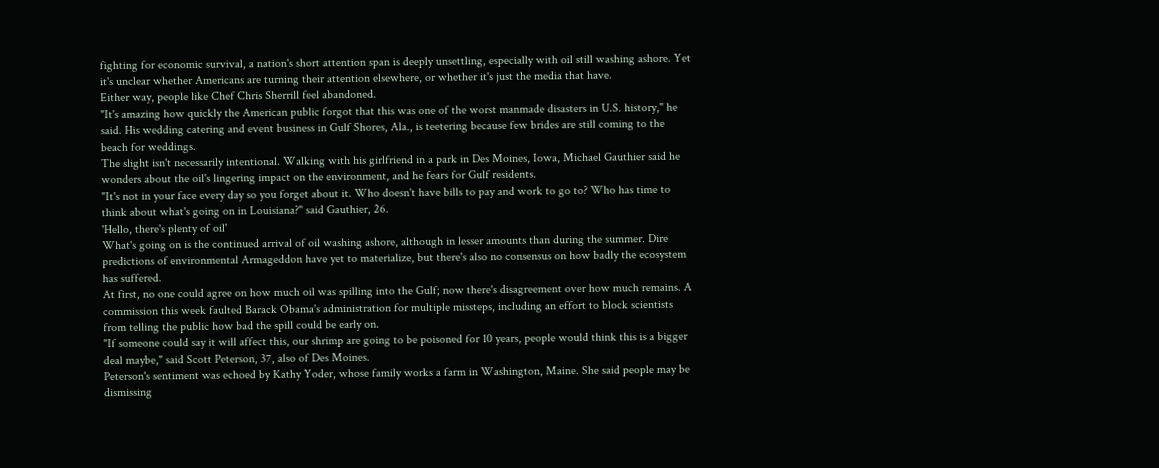fighting for economic survival, a nation's short attention span is deeply unsettling, especially with oil still washing ashore. Yet it's unclear whether Americans are turning their attention elsewhere, or whether it's just the media that have.
Either way, people like Chef Chris Sherrill feel abandoned.
"It's amazing how quickly the American public forgot that this was one of the worst manmade disasters in U.S. history," he said. His wedding catering and event business in Gulf Shores, Ala., is teetering because few brides are still coming to the beach for weddings.
The slight isn't necessarily intentional. Walking with his girlfriend in a park in Des Moines, Iowa, Michael Gauthier said he wonders about the oil's lingering impact on the environment, and he fears for Gulf residents.
"It's not in your face every day so you forget about it. Who doesn't have bills to pay and work to go to? Who has time to think about what's going on in Louisiana?" said Gauthier, 26.
'Hello, there's plenty of oil'
What's going on is the continued arrival of oil washing ashore, although in lesser amounts than during the summer. Dire predictions of environmental Armageddon have yet to materialize, but there's also no consensus on how badly the ecosystem has suffered.
At first, no one could agree on how much oil was spilling into the Gulf; now there's disagreement over how much remains. A commission this week faulted Barack Obama's administration for multiple missteps, including an effort to block scientists from telling the public how bad the spill could be early on.
"If someone could say it will affect this, our shrimp are going to be poisoned for 10 years, people would think this is a bigger deal maybe," said Scott Peterson, 37, also of Des Moines.
Peterson's sentiment was echoed by Kathy Yoder, whose family works a farm in Washington, Maine. She said people may be dismissing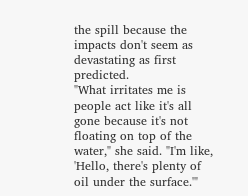the spill because the impacts don't seem as devastating as first predicted.
"What irritates me is people act like it's all gone because it's not floating on top of the water," she said. "I'm like, 'Hello, there's plenty of oil under the surface.'"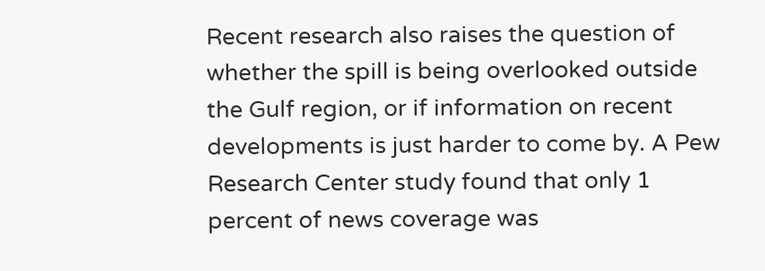Recent research also raises the question of whether the spill is being overlooked outside the Gulf region, or if information on recent developments is just harder to come by. A Pew Research Center study found that only 1 percent of news coverage was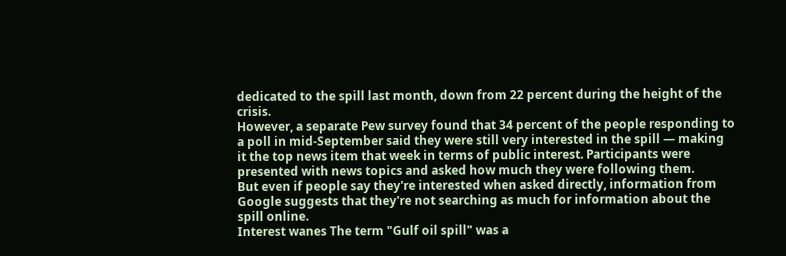dedicated to the spill last month, down from 22 percent during the height of the crisis.
However, a separate Pew survey found that 34 percent of the people responding to a poll in mid-September said they were still very interested in the spill — making it the top news item that week in terms of public interest. Participants were presented with news topics and asked how much they were following them.
But even if people say they're interested when asked directly, information from Google suggests that they're not searching as much for information about the spill online.
Interest wanes The term "Gulf oil spill" was a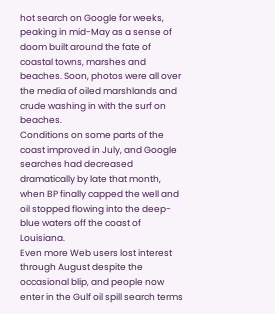hot search on Google for weeks, peaking in mid-May as a sense of doom built around the fate of coastal towns, marshes and beaches. Soon, photos were all over the media of oiled marshlands and crude washing in with the surf on beaches.
Conditions on some parts of the coast improved in July, and Google searches had decreased dramatically by late that month, when BP finally capped the well and oil stopped flowing into the deep-blue waters off the coast of Louisiana.
Even more Web users lost interest through August despite the occasional blip, and people now enter in the Gulf oil spill search terms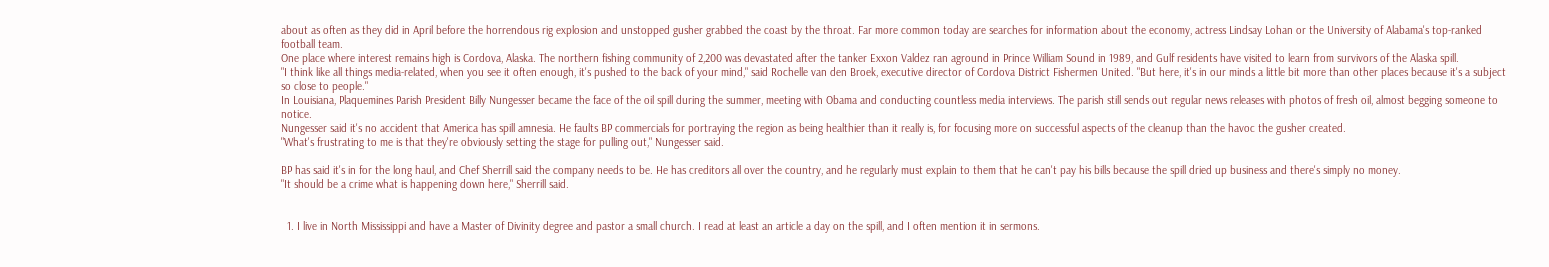about as often as they did in April before the horrendous rig explosion and unstopped gusher grabbed the coast by the throat. Far more common today are searches for information about the economy, actress Lindsay Lohan or the University of Alabama's top-ranked football team.
One place where interest remains high is Cordova, Alaska. The northern fishing community of 2,200 was devastated after the tanker Exxon Valdez ran aground in Prince William Sound in 1989, and Gulf residents have visited to learn from survivors of the Alaska spill.
"I think like all things media-related, when you see it often enough, it's pushed to the back of your mind," said Rochelle van den Broek, executive director of Cordova District Fishermen United. "But here, it's in our minds a little bit more than other places because it's a subject so close to people."
In Louisiana, Plaquemines Parish President Billy Nungesser became the face of the oil spill during the summer, meeting with Obama and conducting countless media interviews. The parish still sends out regular news releases with photos of fresh oil, almost begging someone to notice.
Nungesser said it's no accident that America has spill amnesia. He faults BP commercials for portraying the region as being healthier than it really is, for focusing more on successful aspects of the cleanup than the havoc the gusher created.
"What's frustrating to me is that they're obviously setting the stage for pulling out," Nungesser said.

BP has said it's in for the long haul, and Chef Sherrill said the company needs to be. He has creditors all over the country, and he regularly must explain to them that he can't pay his bills because the spill dried up business and there's simply no money.
"It should be a crime what is happening down here," Sherrill said.


  1. I live in North Mississippi and have a Master of Divinity degree and pastor a small church. I read at least an article a day on the spill, and I often mention it in sermons.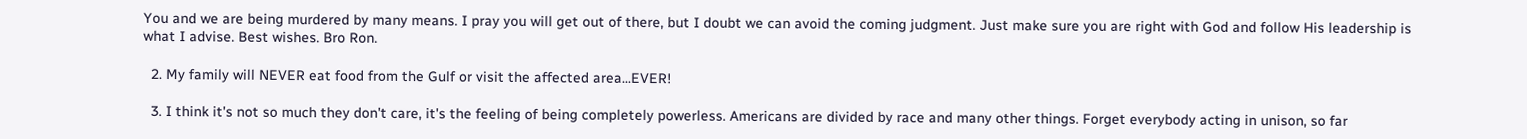You and we are being murdered by many means. I pray you will get out of there, but I doubt we can avoid the coming judgment. Just make sure you are right with God and follow His leadership is what I advise. Best wishes. Bro Ron.

  2. My family will NEVER eat food from the Gulf or visit the affected area...EVER!

  3. I think it's not so much they don't care, it's the feeling of being completely powerless. Americans are divided by race and many other things. Forget everybody acting in unison, so far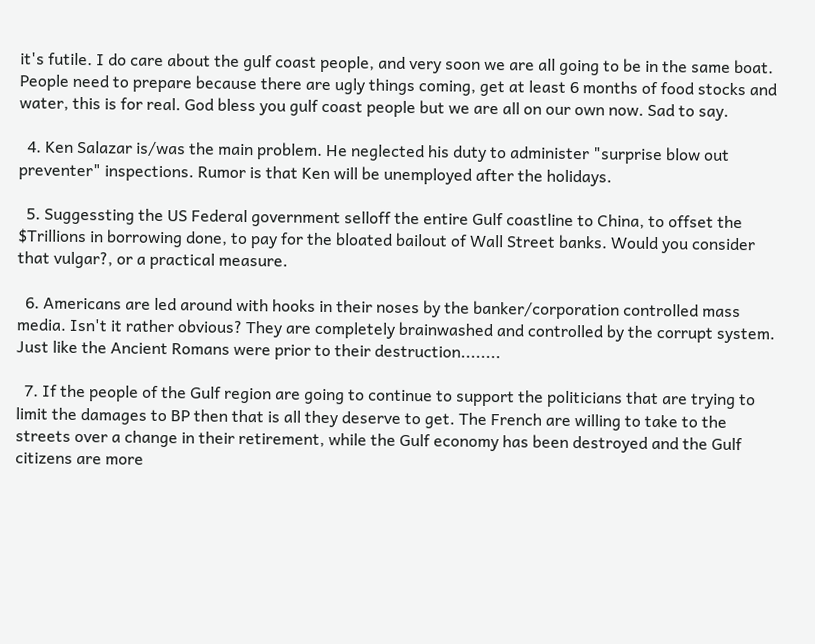it's futile. I do care about the gulf coast people, and very soon we are all going to be in the same boat. People need to prepare because there are ugly things coming, get at least 6 months of food stocks and water, this is for real. God bless you gulf coast people but we are all on our own now. Sad to say.

  4. Ken Salazar is/was the main problem. He neglected his duty to administer "surprise blow out preventer" inspections. Rumor is that Ken will be unemployed after the holidays.

  5. Suggessting the US Federal government selloff the entire Gulf coastline to China, to offset the $Trillions in borrowing done, to pay for the bloated bailout of Wall Street banks. Would you consider that vulgar?, or a practical measure.

  6. Americans are led around with hooks in their noses by the banker/corporation controlled mass media. Isn't it rather obvious? They are completely brainwashed and controlled by the corrupt system. Just like the Ancient Romans were prior to their destruction........

  7. If the people of the Gulf region are going to continue to support the politicians that are trying to limit the damages to BP then that is all they deserve to get. The French are willing to take to the streets over a change in their retirement, while the Gulf economy has been destroyed and the Gulf citizens are more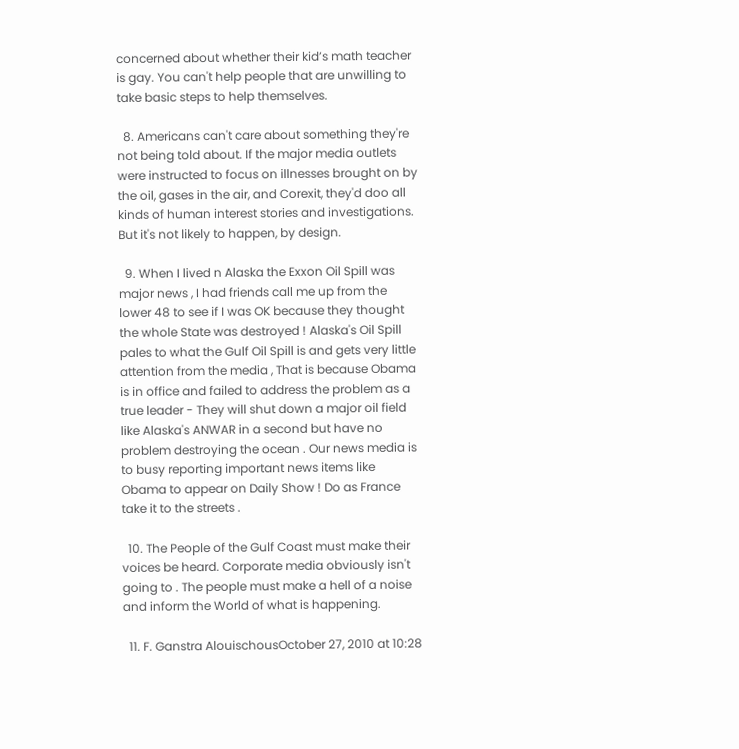concerned about whether their kid’s math teacher is gay. You can't help people that are unwilling to take basic steps to help themselves.

  8. Americans can't care about something they're not being told about. If the major media outlets were instructed to focus on illnesses brought on by the oil, gases in the air, and Corexit, they'd doo all kinds of human interest stories and investigations. But it's not likely to happen, by design.

  9. When I lived n Alaska the Exxon Oil Spill was major news , I had friends call me up from the lower 48 to see if I was OK because they thought the whole State was destroyed ! Alaska's Oil Spill pales to what the Gulf Oil Spill is and gets very little attention from the media , That is because Obama is in office and failed to address the problem as a true leader - They will shut down a major oil field like Alaska's ANWAR in a second but have no problem destroying the ocean . Our news media is to busy reporting important news items like Obama to appear on Daily Show ! Do as France take it to the streets .

  10. The People of the Gulf Coast must make their voices be heard. Corporate media obviously isn't going to . The people must make a hell of a noise and inform the World of what is happening.

  11. F. Ganstra AlouischousOctober 27, 2010 at 10:28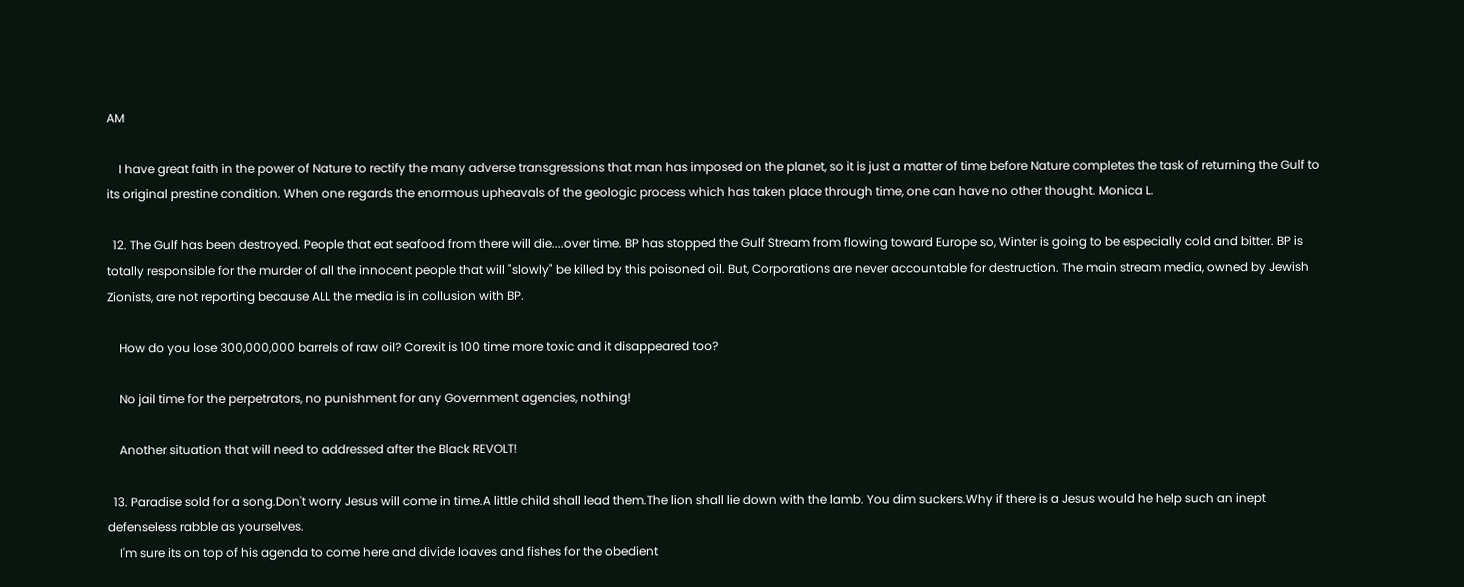AM

    I have great faith in the power of Nature to rectify the many adverse transgressions that man has imposed on the planet, so it is just a matter of time before Nature completes the task of returning the Gulf to its original prestine condition. When one regards the enormous upheavals of the geologic process which has taken place through time, one can have no other thought. Monica L.

  12. The Gulf has been destroyed. People that eat seafood from there will die....over time. BP has stopped the Gulf Stream from flowing toward Europe so, Winter is going to be especially cold and bitter. BP is totally responsible for the murder of all the innocent people that will "slowly" be killed by this poisoned oil. But, Corporations are never accountable for destruction. The main stream media, owned by Jewish Zionists, are not reporting because ALL the media is in collusion with BP.

    How do you lose 300,000,000 barrels of raw oil? Corexit is 100 time more toxic and it disappeared too?

    No jail time for the perpetrators, no punishment for any Government agencies, nothing!

    Another situation that will need to addressed after the Black REVOLT!

  13. Paradise sold for a song.Don't worry Jesus will come in time.A little child shall lead them.The lion shall lie down with the lamb. You dim suckers.Why if there is a Jesus would he help such an inept defenseless rabble as yourselves.
    I'm sure its on top of his agenda to come here and divide loaves and fishes for the obedient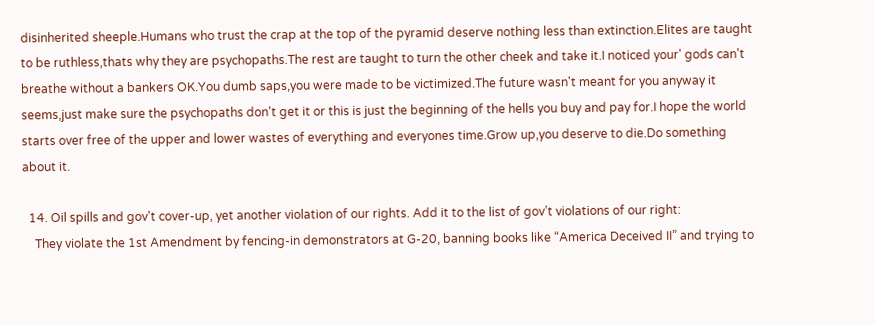disinherited sheeple.Humans who trust the crap at the top of the pyramid deserve nothing less than extinction.Elites are taught to be ruthless,thats why they are psychopaths.The rest are taught to turn the other cheek and take it.I noticed your' gods can't breathe without a bankers OK.You dumb saps,you were made to be victimized.The future wasn't meant for you anyway it seems,just make sure the psychopaths don't get it or this is just the beginning of the hells you buy and pay for.I hope the world starts over free of the upper and lower wastes of everything and everyones time.Grow up,you deserve to die.Do something about it.

  14. Oil spills and gov't cover-up, yet another violation of our rights. Add it to the list of gov’t violations of our right:
    They violate the 1st Amendment by fencing-in demonstrators at G-20, banning books like “America Deceived II” and trying to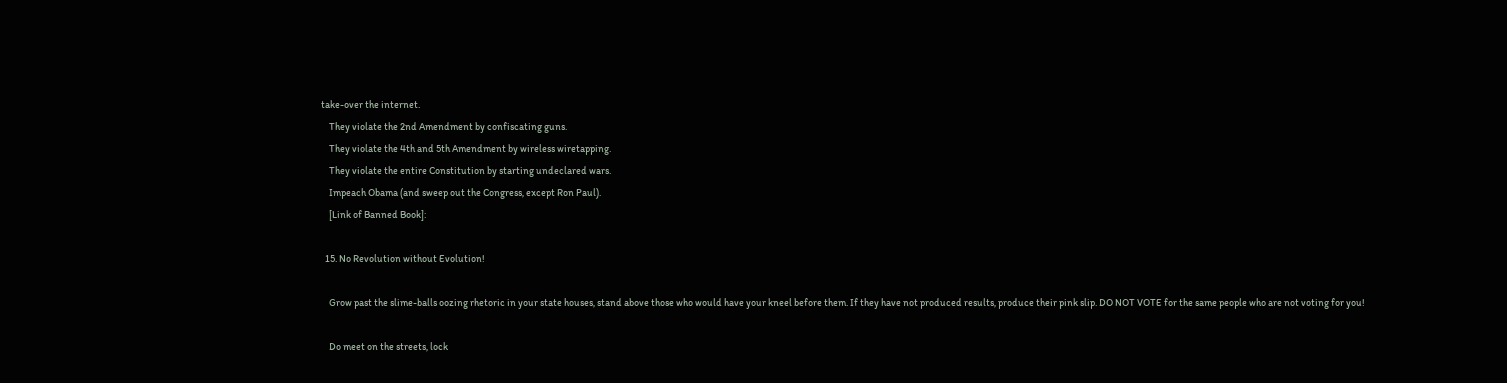take-over the internet.
    They violate the 2nd Amendment by confiscating guns.
    They violate the 4th and 5th Amendment by wireless wiretapping.
    They violate the entire Constitution by starting undeclared wars.
    Impeach Obama (and sweep out the Congress, except Ron Paul).
    [Link of Banned Book]:

  15. No Revolution without Evolution!

    Grow past the slime-balls oozing rhetoric in your state houses, stand above those who would have your kneel before them. If they have not produced results, produce their pink slip. DO NOT VOTE for the same people who are not voting for you!

    Do meet on the streets, lock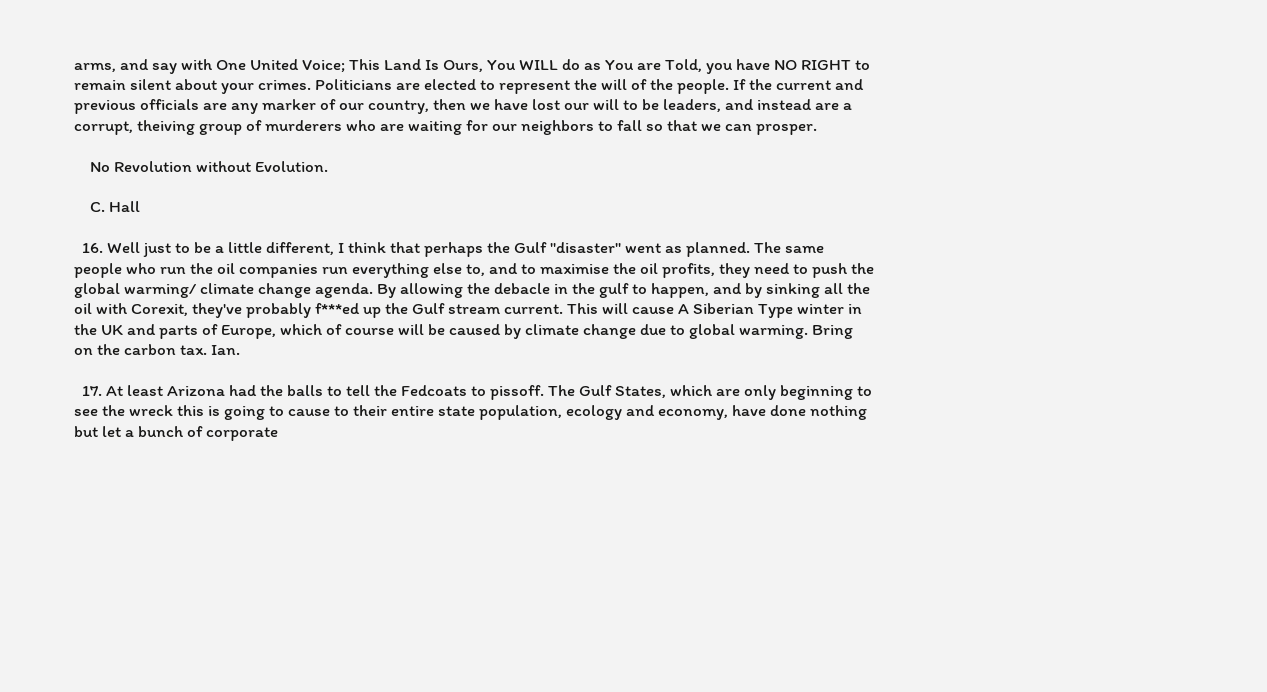arms, and say with One United Voice; This Land Is Ours, You WILL do as You are Told, you have NO RIGHT to remain silent about your crimes. Politicians are elected to represent the will of the people. If the current and previous officials are any marker of our country, then we have lost our will to be leaders, and instead are a corrupt, theiving group of murderers who are waiting for our neighbors to fall so that we can prosper.

    No Revolution without Evolution.

    C. Hall

  16. Well just to be a little different, I think that perhaps the Gulf "disaster" went as planned. The same people who run the oil companies run everything else to, and to maximise the oil profits, they need to push the global warming/ climate change agenda. By allowing the debacle in the gulf to happen, and by sinking all the oil with Corexit, they've probably f***ed up the Gulf stream current. This will cause A Siberian Type winter in the UK and parts of Europe, which of course will be caused by climate change due to global warming. Bring on the carbon tax. Ian.

  17. At least Arizona had the balls to tell the Fedcoats to pissoff. The Gulf States, which are only beginning to see the wreck this is going to cause to their entire state population, ecology and economy, have done nothing but let a bunch of corporate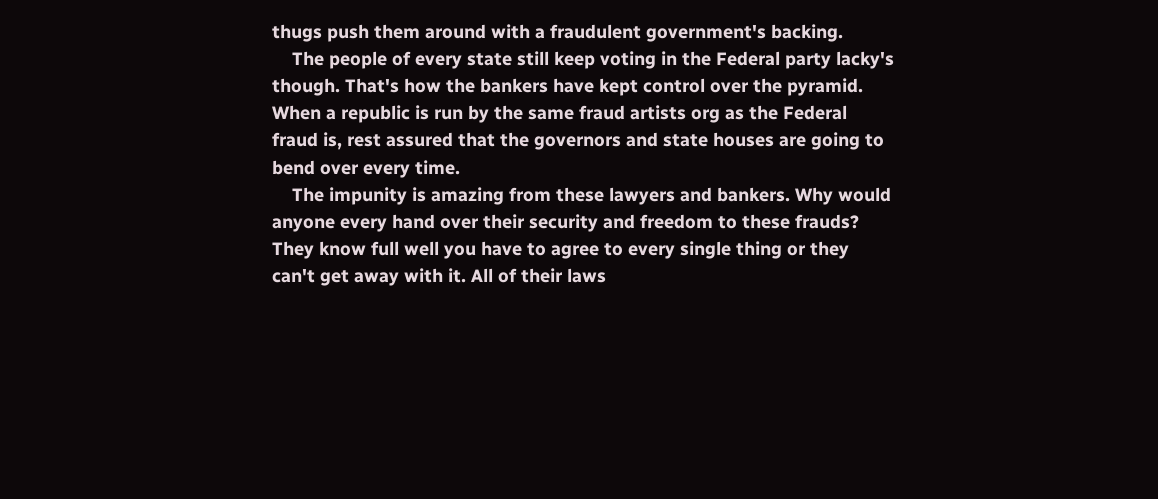thugs push them around with a fraudulent government's backing.
    The people of every state still keep voting in the Federal party lacky's though. That's how the bankers have kept control over the pyramid. When a republic is run by the same fraud artists org as the Federal fraud is, rest assured that the governors and state houses are going to bend over every time.
    The impunity is amazing from these lawyers and bankers. Why would anyone every hand over their security and freedom to these frauds? They know full well you have to agree to every single thing or they can't get away with it. All of their laws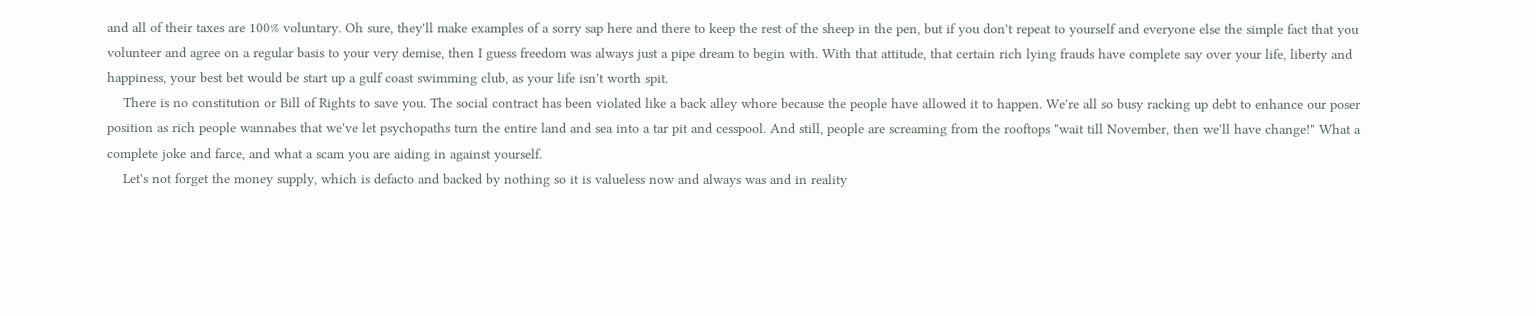and all of their taxes are 100% voluntary. Oh sure, they'll make examples of a sorry sap here and there to keep the rest of the sheep in the pen, but if you don't repeat to yourself and everyone else the simple fact that you volunteer and agree on a regular basis to your very demise, then I guess freedom was always just a pipe dream to begin with. With that attitude, that certain rich lying frauds have complete say over your life, liberty and happiness, your best bet would be start up a gulf coast swimming club, as your life isn't worth spit.
    There is no constitution or Bill of Rights to save you. The social contract has been violated like a back alley whore because the people have allowed it to happen. We're all so busy racking up debt to enhance our poser position as rich people wannabes that we've let psychopaths turn the entire land and sea into a tar pit and cesspool. And still, people are screaming from the rooftops "wait till November, then we'll have change!" What a complete joke and farce, and what a scam you are aiding in against yourself.
    Let's not forget the money supply, which is defacto and backed by nothing so it is valueless now and always was and in reality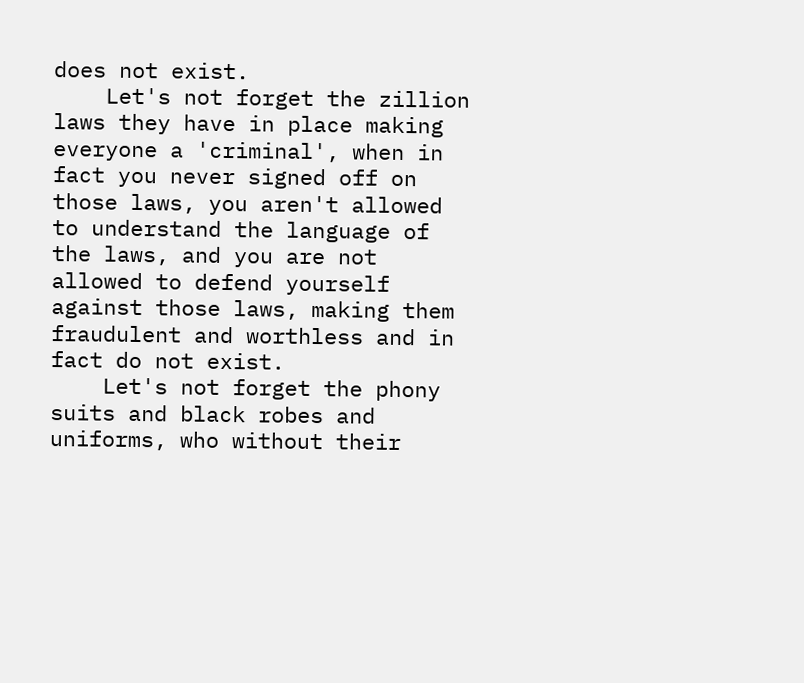does not exist.
    Let's not forget the zillion laws they have in place making everyone a 'criminal', when in fact you never signed off on those laws, you aren't allowed to understand the language of the laws, and you are not allowed to defend yourself against those laws, making them fraudulent and worthless and in fact do not exist.
    Let's not forget the phony suits and black robes and uniforms, who without their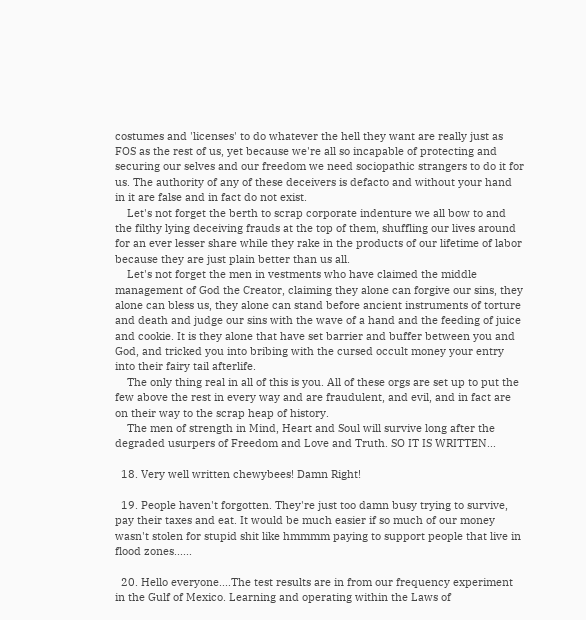costumes and 'licenses' to do whatever the hell they want are really just as FOS as the rest of us, yet because we're all so incapable of protecting and securing our selves and our freedom we need sociopathic strangers to do it for us. The authority of any of these deceivers is defacto and without your hand in it are false and in fact do not exist.
    Let's not forget the berth to scrap corporate indenture we all bow to and the filthy lying deceiving frauds at the top of them, shuffling our lives around for an ever lesser share while they rake in the products of our lifetime of labor because they are just plain better than us all.
    Let's not forget the men in vestments who have claimed the middle management of God the Creator, claiming they alone can forgive our sins, they alone can bless us, they alone can stand before ancient instruments of torture and death and judge our sins with the wave of a hand and the feeding of juice and cookie. It is they alone that have set barrier and buffer between you and God, and tricked you into bribing with the cursed occult money your entry into their fairy tail afterlife.
    The only thing real in all of this is you. All of these orgs are set up to put the few above the rest in every way and are fraudulent, and evil, and in fact are on their way to the scrap heap of history.
    The men of strength in Mind, Heart and Soul will survive long after the degraded usurpers of Freedom and Love and Truth. SO IT IS WRITTEN...

  18. Very well written chewybees! Damn Right!

  19. People haven't forgotten. They're just too damn busy trying to survive, pay their taxes and eat. It would be much easier if so much of our money wasn't stolen for stupid shit like hmmmm paying to support people that live in flood zones......

  20. Hello everyone....The test results are in from our frequency experiment in the Gulf of Mexico. Learning and operating within the Laws of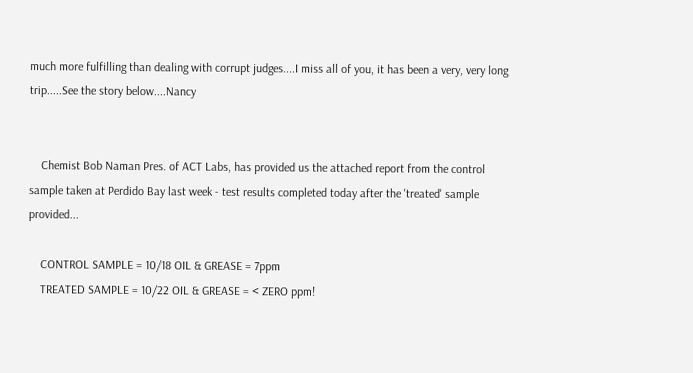much more fulfilling than dealing with corrupt judges....I miss all of you, it has been a very, very long trip.....See the story below....Nancy


    Chemist Bob Naman Pres. of ACT Labs, has provided us the attached report from the control sample taken at Perdido Bay last week - test results completed today after the 'treated' sample provided...

    CONTROL SAMPLE = 10/18 OIL & GREASE = 7ppm
    TREATED SAMPLE = 10/22 OIL & GREASE = < ZERO ppm!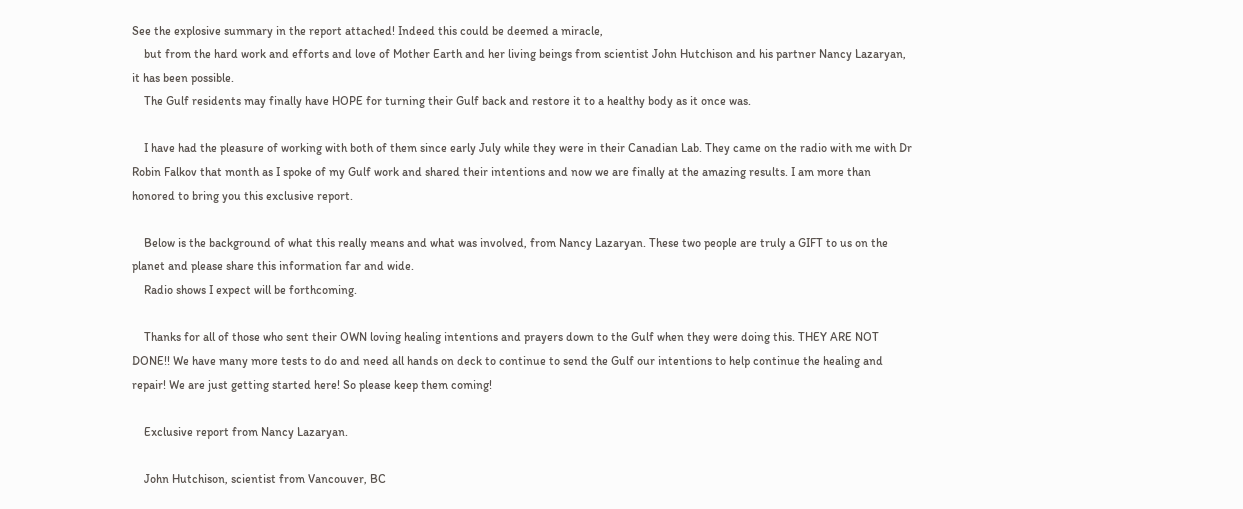See the explosive summary in the report attached! Indeed this could be deemed a miracle,
    but from the hard work and efforts and love of Mother Earth and her living beings from scientist John Hutchison and his partner Nancy Lazaryan, it has been possible.
    The Gulf residents may finally have HOPE for turning their Gulf back and restore it to a healthy body as it once was.

    I have had the pleasure of working with both of them since early July while they were in their Canadian Lab. They came on the radio with me with Dr Robin Falkov that month as I spoke of my Gulf work and shared their intentions and now we are finally at the amazing results. I am more than honored to bring you this exclusive report.

    Below is the background of what this really means and what was involved, from Nancy Lazaryan. These two people are truly a GIFT to us on the planet and please share this information far and wide.
    Radio shows I expect will be forthcoming.

    Thanks for all of those who sent their OWN loving healing intentions and prayers down to the Gulf when they were doing this. THEY ARE NOT DONE!! We have many more tests to do and need all hands on deck to continue to send the Gulf our intentions to help continue the healing and repair! We are just getting started here! So please keep them coming!

    Exclusive report from Nancy Lazaryan.

    John Hutchison, scientist from Vancouver, BC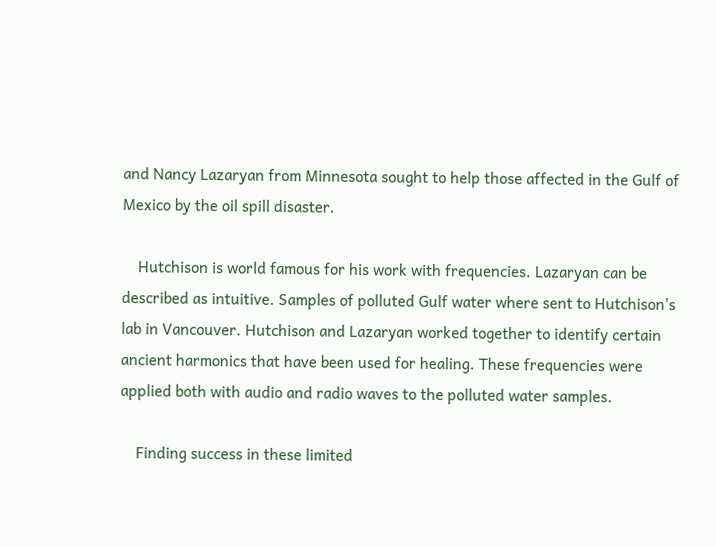and Nancy Lazaryan from Minnesota sought to help those affected in the Gulf of Mexico by the oil spill disaster.

    Hutchison is world famous for his work with frequencies. Lazaryan can be described as intuitive. Samples of polluted Gulf water where sent to Hutchison's lab in Vancouver. Hutchison and Lazaryan worked together to identify certain ancient harmonics that have been used for healing. These frequencies were applied both with audio and radio waves to the polluted water samples.

    Finding success in these limited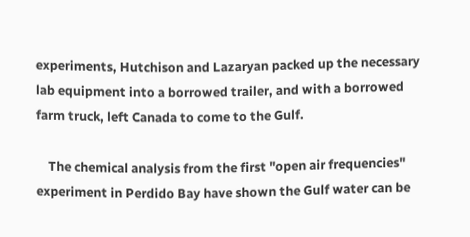experiments, Hutchison and Lazaryan packed up the necessary lab equipment into a borrowed trailer, and with a borrowed farm truck, left Canada to come to the Gulf.

    The chemical analysis from the first "open air frequencies" experiment in Perdido Bay have shown the Gulf water can be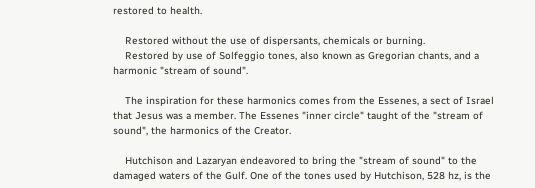restored to health.

    Restored without the use of dispersants, chemicals or burning.
    Restored by use of Solfeggio tones, also known as Gregorian chants, and a harmonic "stream of sound".

    The inspiration for these harmonics comes from the Essenes, a sect of Israel that Jesus was a member. The Essenes "inner circle" taught of the "stream of sound", the harmonics of the Creator.

    Hutchison and Lazaryan endeavored to bring the "stream of sound" to the damaged waters of the Gulf. One of the tones used by Hutchison, 528 hz, is the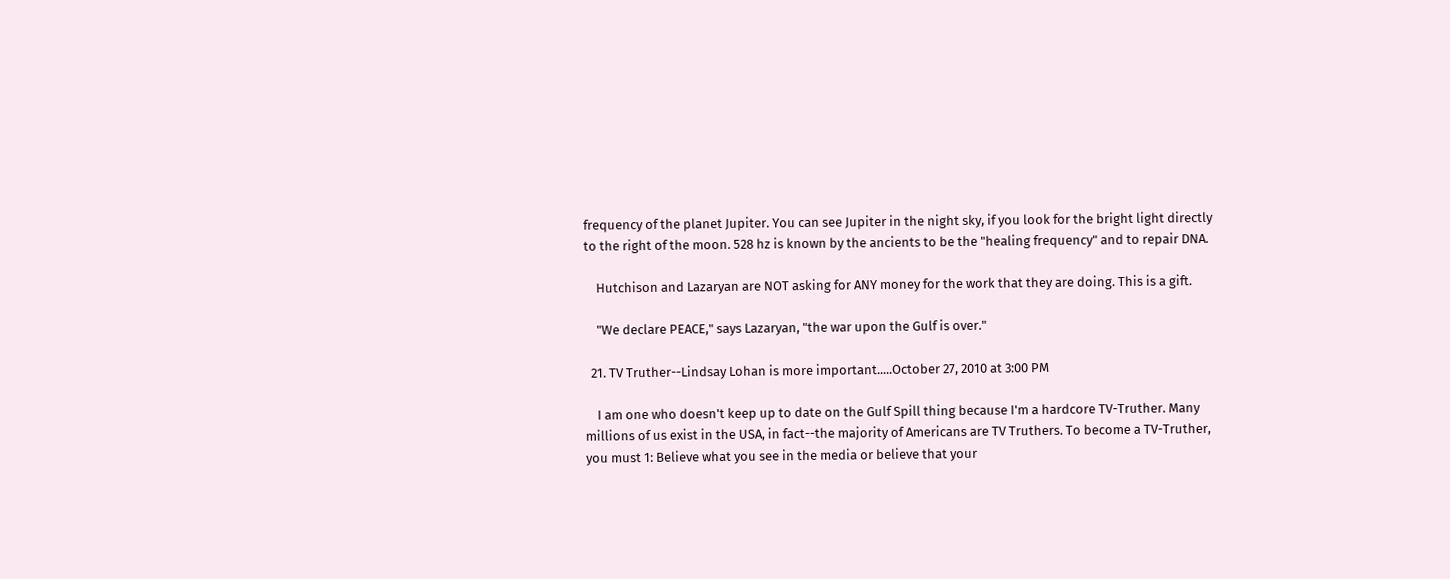frequency of the planet Jupiter. You can see Jupiter in the night sky, if you look for the bright light directly to the right of the moon. 528 hz is known by the ancients to be the "healing frequency" and to repair DNA.

    Hutchison and Lazaryan are NOT asking for ANY money for the work that they are doing. This is a gift.

    "We declare PEACE," says Lazaryan, "the war upon the Gulf is over."

  21. TV Truther--Lindsay Lohan is more important.....October 27, 2010 at 3:00 PM

    I am one who doesn't keep up to date on the Gulf Spill thing because I'm a hardcore TV-Truther. Many millions of us exist in the USA, in fact--the majority of Americans are TV Truthers. To become a TV-Truther, you must 1: Believe what you see in the media or believe that your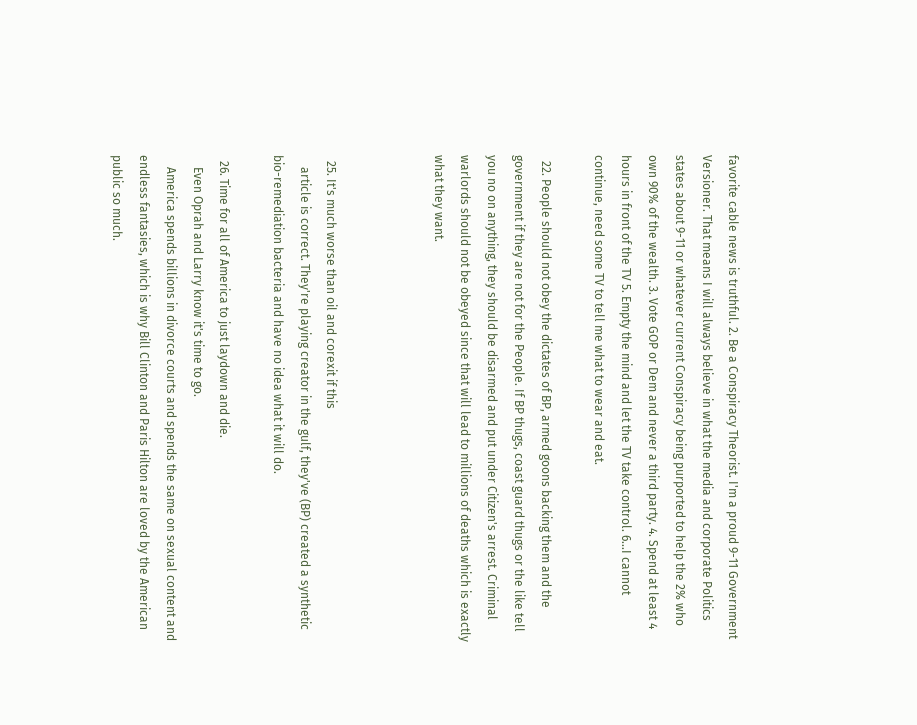favorite cable news is truthful. 2. Be a Conspiracy Theorist. I'm a proud 9-11 Government Versioner. That means I will always believe in what the media and corporate Politics states about 9-11 or whatever current Conspiracy being purported to help the 2% who own 90% of the wealth. 3. Vote GOP or Dem and never a third party. 4. Spend at least 4 hours in front of the TV 5. Empty the mind and let the TV take control. 6...I cannot continue, need some TV to tell me what to wear and eat.

  22. People should not obey the dictates of BP, armed goons backing them and the government if they are not for the People. If BP thugs, coast guard thugs or the like tell you no on anything, they should be disarmed and put under Citizen's arrest. Criminal warlords should not be obeyed since that will lead to millions of deaths which is exactly what they want.



  25. It's much worse than oil and corexit if this
    article is correct. They're playing creator in the gulf, they've (BP) created a synthetic bio-remediation bacteria and have no idea what it will do.

  26. Time for all of America to just laydown and die.
    Even Oprah and Larry know it's time to go.
    America spends billions in divorce courts and spends the same on sexual content and endless fantasies, which is why Bill Clinton and Paris Hilton are loved by the American public so much.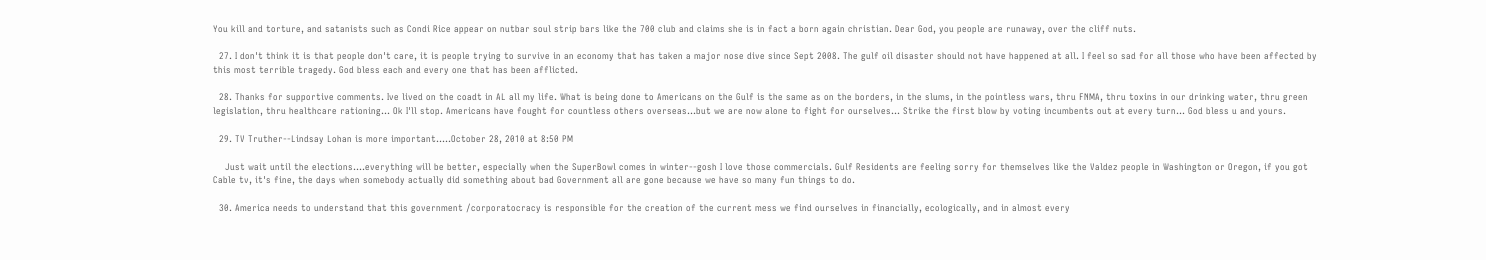You kill and torture, and satanists such as Condi Rice appear on nutbar soul strip bars like the 700 club and claims she is in fact a born again christian. Dear God, you people are runaway, over the cliff nuts.

  27. I don't think it is that people don't care, it is people trying to survive in an economy that has taken a major nose dive since Sept 2008. The gulf oil disaster should not have happened at all. I feel so sad for all those who have been affected by this most terrible tragedy. God bless each and every one that has been afflicted.

  28. Thanks for supportive comments. Ive lived on the coadt in AL all my life. What is being done to Americans on the Gulf is the same as on the borders, in the slums, in the pointless wars, thru FNMA, thru toxins in our drinking water, thru green legislation, thru healthcare rationing... Ok I'll stop. Americans have fought for countless others overseas...but we are now alone to fight for ourselves... Strike the first blow by voting incumbents out at every turn... God bless u and yours.

  29. TV Truther--Lindsay Lohan is more important.....October 28, 2010 at 8:50 PM

    Just wait until the elections....everything will be better, especially when the SuperBowl comes in winter--gosh I love those commercials. Gulf Residents are feeling sorry for themselves like the Valdez people in Washington or Oregon, if you got Cable tv, it's fine, the days when somebody actually did something about bad Government all are gone because we have so many fun things to do.

  30. America needs to understand that this government /corporatocracy is responsible for the creation of the current mess we find ourselves in financially, ecologically, and in almost every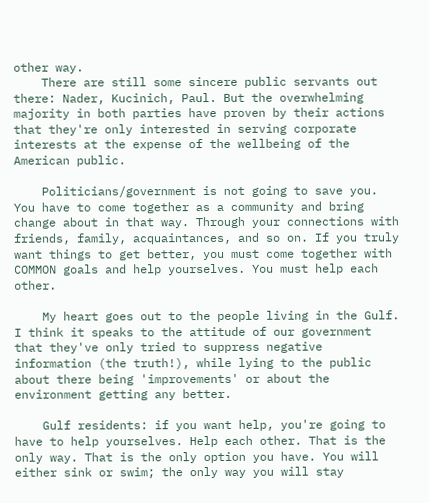other way.
    There are still some sincere public servants out there: Nader, Kucinich, Paul. But the overwhelming majority in both parties have proven by their actions that they're only interested in serving corporate interests at the expense of the wellbeing of the American public.

    Politicians/government is not going to save you. You have to come together as a community and bring change about in that way. Through your connections with friends, family, acquaintances, and so on. If you truly want things to get better, you must come together with COMMON goals and help yourselves. You must help each other.

    My heart goes out to the people living in the Gulf. I think it speaks to the attitude of our government that they've only tried to suppress negative information (the truth!), while lying to the public about there being 'improvements' or about the environment getting any better.

    Gulf residents: if you want help, you're going to have to help yourselves. Help each other. That is the only way. That is the only option you have. You will either sink or swim; the only way you will stay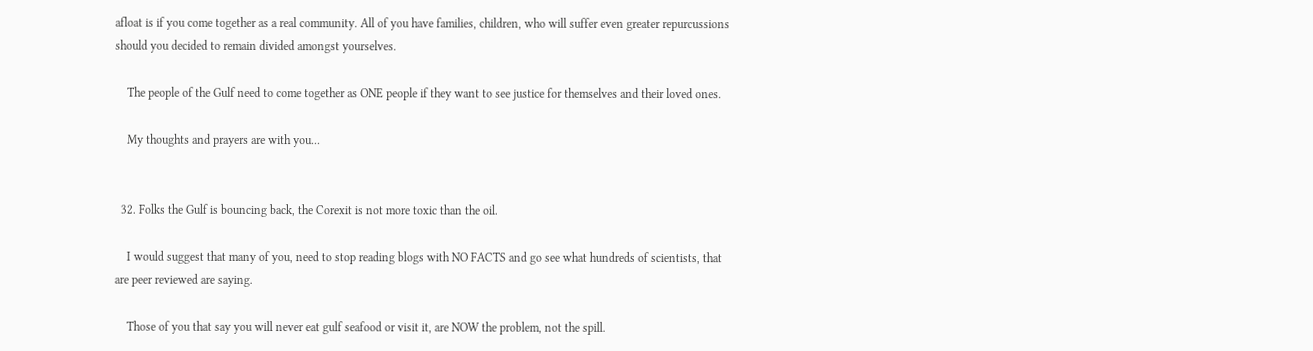afloat is if you come together as a real community. All of you have families, children, who will suffer even greater repurcussions should you decided to remain divided amongst yourselves.

    The people of the Gulf need to come together as ONE people if they want to see justice for themselves and their loved ones.

    My thoughts and prayers are with you...


  32. Folks the Gulf is bouncing back, the Corexit is not more toxic than the oil.

    I would suggest that many of you, need to stop reading blogs with NO FACTS and go see what hundreds of scientists, that are peer reviewed are saying.

    Those of you that say you will never eat gulf seafood or visit it, are NOW the problem, not the spill.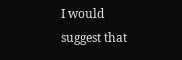I would suggest that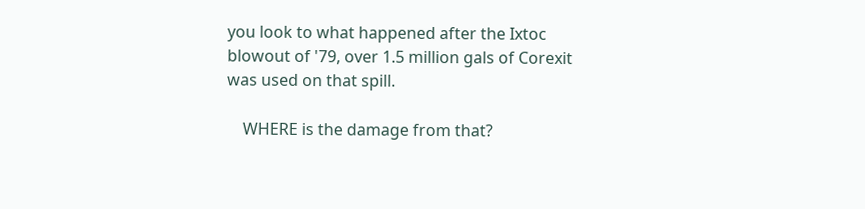you look to what happened after the Ixtoc blowout of '79, over 1.5 million gals of Corexit was used on that spill.

    WHERE is the damage from that?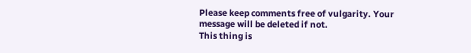Please keep comments free of vulgarity. Your message will be deleted if not.
This thing is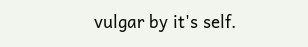vulgar by it's self.